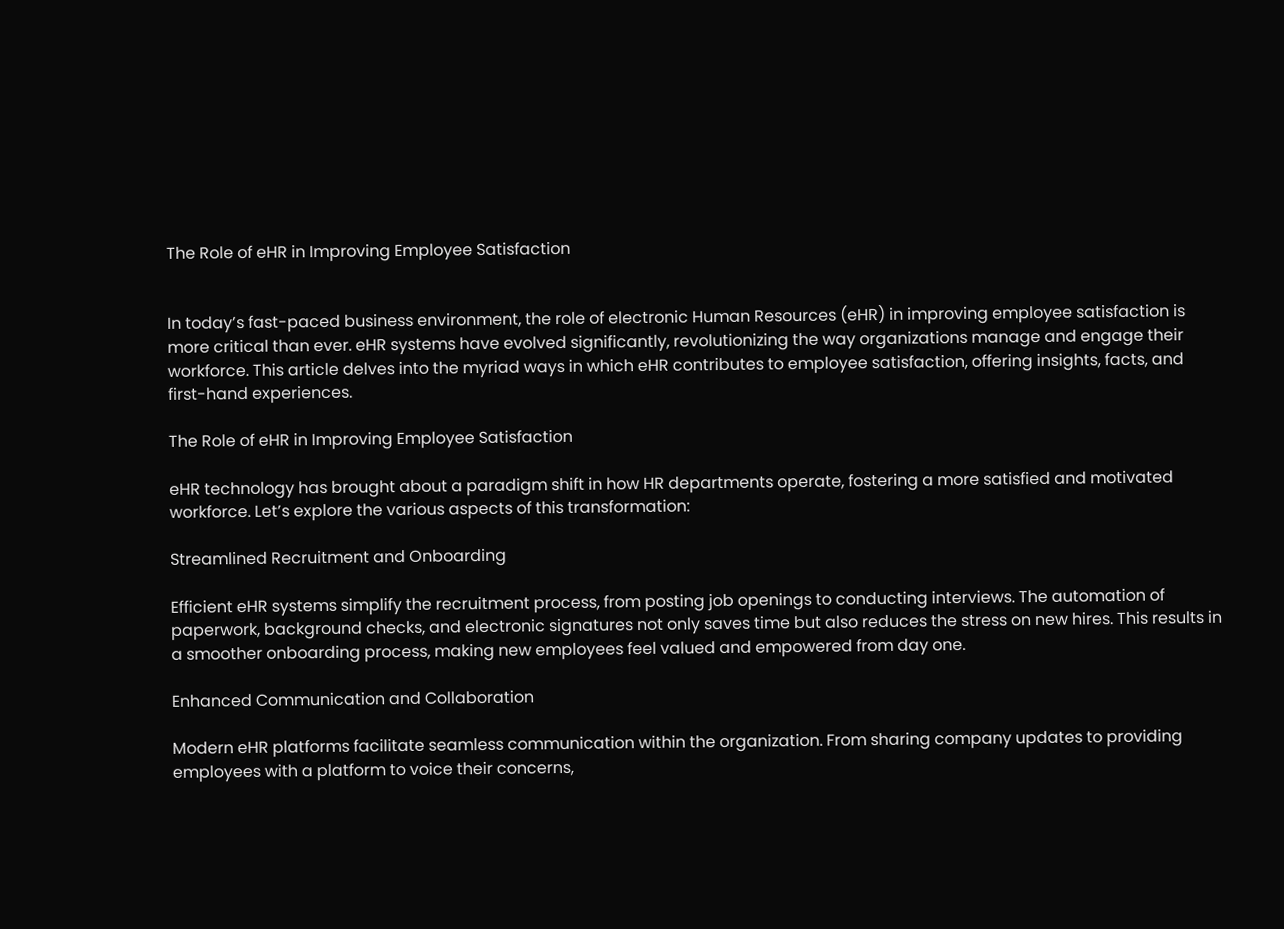The Role of eHR in Improving Employee Satisfaction


In today’s fast-paced business environment, the role of electronic Human Resources (eHR) in improving employee satisfaction is more critical than ever. eHR systems have evolved significantly, revolutionizing the way organizations manage and engage their workforce. This article delves into the myriad ways in which eHR contributes to employee satisfaction, offering insights, facts, and first-hand experiences.

The Role of eHR in Improving Employee Satisfaction

eHR technology has brought about a paradigm shift in how HR departments operate, fostering a more satisfied and motivated workforce. Let’s explore the various aspects of this transformation:

Streamlined Recruitment and Onboarding

Efficient eHR systems simplify the recruitment process, from posting job openings to conducting interviews. The automation of paperwork, background checks, and electronic signatures not only saves time but also reduces the stress on new hires. This results in a smoother onboarding process, making new employees feel valued and empowered from day one.

Enhanced Communication and Collaboration

Modern eHR platforms facilitate seamless communication within the organization. From sharing company updates to providing employees with a platform to voice their concerns,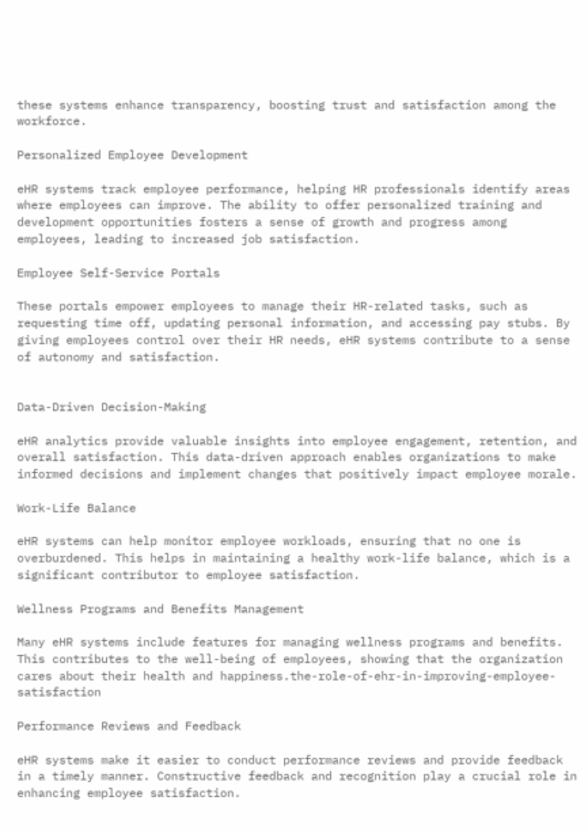these systems enhance transparency, boosting trust and satisfaction among the workforce.

Personalized Employee Development

eHR systems track employee performance, helping HR professionals identify areas where employees can improve. The ability to offer personalized training and development opportunities fosters a sense of growth and progress among employees, leading to increased job satisfaction.

Employee Self-Service Portals

These portals empower employees to manage their HR-related tasks, such as requesting time off, updating personal information, and accessing pay stubs. By giving employees control over their HR needs, eHR systems contribute to a sense of autonomy and satisfaction.


Data-Driven Decision-Making

eHR analytics provide valuable insights into employee engagement, retention, and overall satisfaction. This data-driven approach enables organizations to make informed decisions and implement changes that positively impact employee morale.

Work-Life Balance

eHR systems can help monitor employee workloads, ensuring that no one is overburdened. This helps in maintaining a healthy work-life balance, which is a significant contributor to employee satisfaction.

Wellness Programs and Benefits Management

Many eHR systems include features for managing wellness programs and benefits. This contributes to the well-being of employees, showing that the organization cares about their health and happiness.the-role-of-ehr-in-improving-employee-satisfaction

Performance Reviews and Feedback

eHR systems make it easier to conduct performance reviews and provide feedback in a timely manner. Constructive feedback and recognition play a crucial role in enhancing employee satisfaction.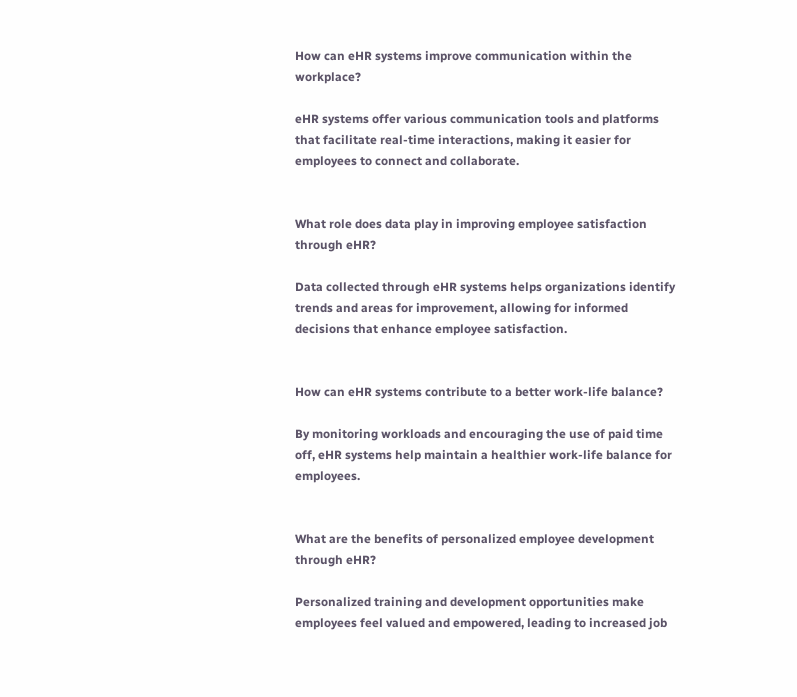How can eHR systems improve communication within the workplace?

eHR systems offer various communication tools and platforms that facilitate real-time interactions, making it easier for employees to connect and collaborate.


What role does data play in improving employee satisfaction through eHR?

Data collected through eHR systems helps organizations identify trends and areas for improvement, allowing for informed decisions that enhance employee satisfaction.


How can eHR systems contribute to a better work-life balance?

By monitoring workloads and encouraging the use of paid time off, eHR systems help maintain a healthier work-life balance for employees.


What are the benefits of personalized employee development through eHR?

Personalized training and development opportunities make employees feel valued and empowered, leading to increased job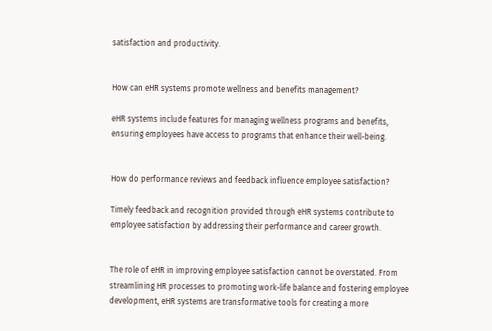satisfaction and productivity.


How can eHR systems promote wellness and benefits management?

eHR systems include features for managing wellness programs and benefits, ensuring employees have access to programs that enhance their well-being.


How do performance reviews and feedback influence employee satisfaction?

Timely feedback and recognition provided through eHR systems contribute to employee satisfaction by addressing their performance and career growth.


The role of eHR in improving employee satisfaction cannot be overstated. From streamlining HR processes to promoting work-life balance and fostering employee development, eHR systems are transformative tools for creating a more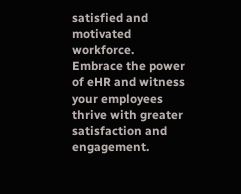satisfied and motivated workforce. Embrace the power of eHR and witness your employees thrive with greater satisfaction and engagement.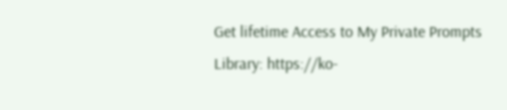Get lifetime Access to My Private Prompts Library: https://ko-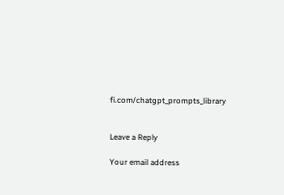fi.com/chatgpt_prompts_library


Leave a Reply

Your email address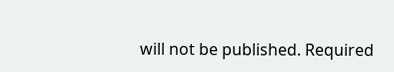will not be published. Required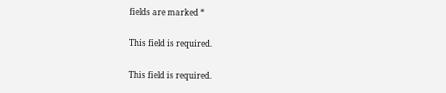fields are marked *

This field is required.

This field is required.